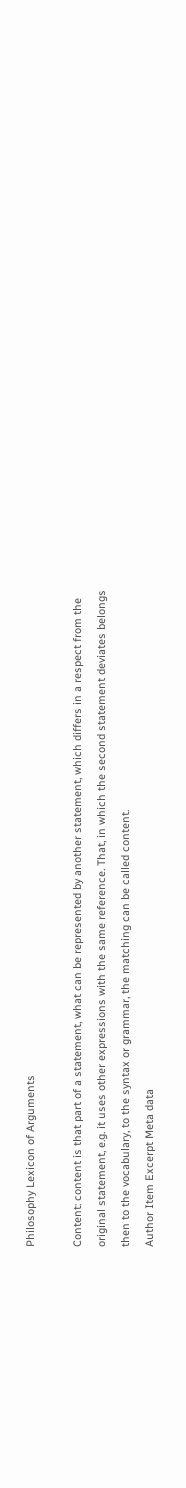Philosophy Lexicon of Arguments

Content: content is that part of a statement, what can be represented by another statement, which differs in a respect from the original statement, e.g. it uses other expressions with the same reference. That, in which the second statement deviates belongs then to the vocabulary, to the syntax or grammar, the matching can be called content.
Author Item Excerpt Meta data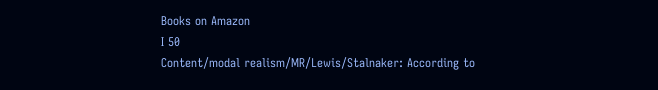Books on Amazon
I 50
Content/modal realism/MR/Lewis/Stalnaker: According to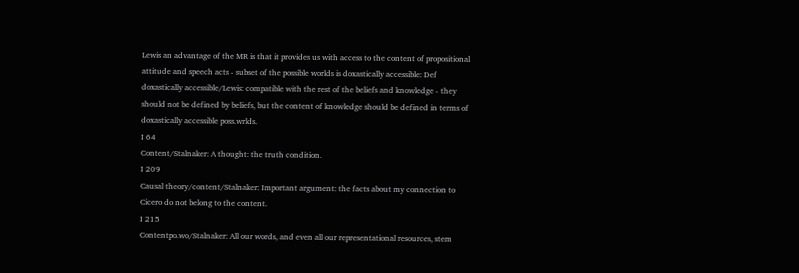Lewis an advantage of the MR is that it provides us with access to the content of propositional attitude and speech acts - subset of the possible worlds is doxastically accessible: Def doxastically accessible/Lewis: compatible with the rest of the beliefs and knowledge - they should not be defined by beliefs, but the content of knowledge should be defined in terms of doxastically accessible poss.wrlds.
I 64
Content/Stalnaker: A thought: the truth condition.
I 209
Causal theory/content/Stalnaker: Important argument: the facts about my connection to Cicero do not belong to the content.
I 215
Contentpo.wo/Stalnaker: All our words, and even all our representational resources, stem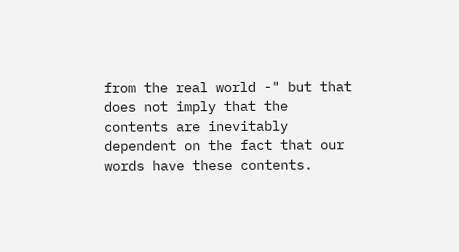from the real world -" but that does not imply that the contents are inevitably dependent on the fact that our words have these contents.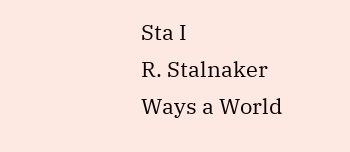Sta I
R. Stalnaker
Ways a World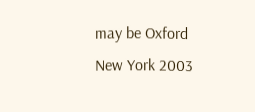may be Oxford New York 2003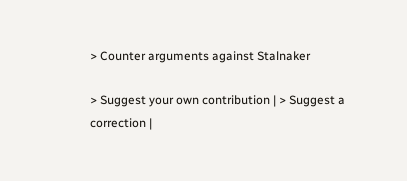> Counter arguments against Stalnaker

> Suggest your own contribution | > Suggest a correction |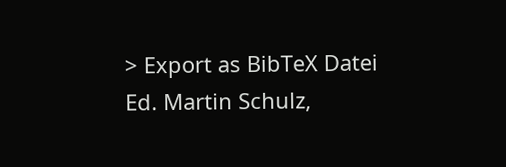> Export as BibTeX Datei
Ed. Martin Schulz,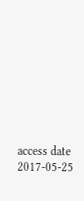access date 2017-05-25